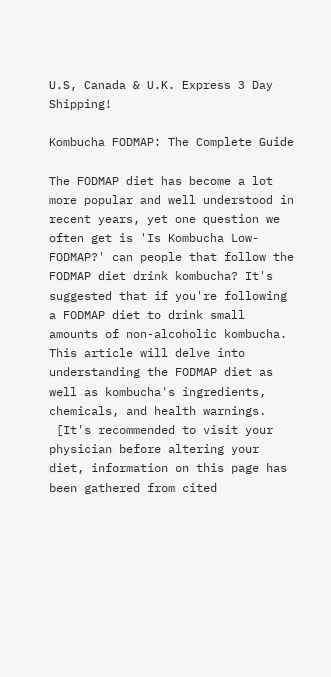U.S, Canada & U.K. Express 3 Day Shipping!

Kombucha FODMAP: The Complete Guide

The FODMAP diet has become a lot more popular and well understood in recent years, yet one question we often get is 'Is Kombucha Low-FODMAP?' can people that follow the FODMAP diet drink kombucha? It's suggested that if you're following a FODMAP diet to drink small amounts of non-alcoholic kombucha.
This article will delve into understanding the FODMAP diet as well as kombucha's ingredients, chemicals, and health warnings.
 [It's recommended to visit your physician before altering your diet, information on this page has been gathered from cited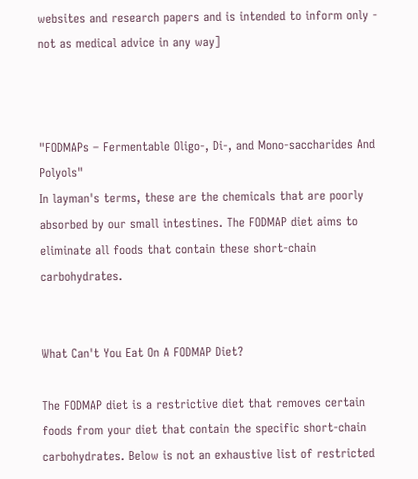websites and research papers and is intended to inform only - not as medical advice in any way]



"FODMAPs – Fermentable Oligo‐, Di‐, and Mono‐saccharides And Polyols"
In layman's terms, these are the chemicals that are poorly absorbed by our small intestines. The FODMAP diet aims to eliminate all foods that contain these short-chain carbohydrates.


What Can't You Eat On A FODMAP Diet?

The FODMAP diet is a restrictive diet that removes certain foods from your diet that contain the specific short-chain carbohydrates. Below is not an exhaustive list of restricted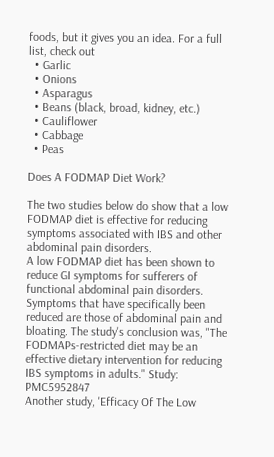foods, but it gives you an idea. For a full list, check out
  • Garlic
  • Onions
  • Asparagus
  • Beans (black, broad, kidney, etc.)
  • Cauliflower
  • Cabbage
  • Peas

Does A FODMAP Diet Work?

The two studies below do show that a low FODMAP diet is effective for reducing symptoms associated with IBS and other abdominal pain disorders.
A low FODMAP diet has been shown to reduce GI symptoms for sufferers of functional abdominal pain disorders. Symptoms that have specifically been reduced are those of abdominal pain and bloating. The study's conclusion was, "The FODMAPs-restricted diet may be an effective dietary intervention for reducing IBS symptoms in adults." Study: PMC5952847
Another study, 'Efficacy Of The Low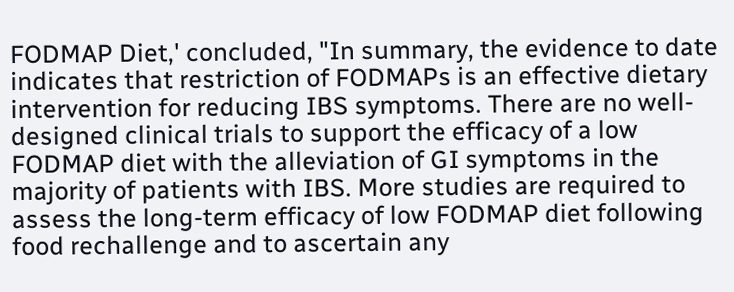FODMAP Diet,' concluded, "In summary, the evidence to date indicates that restriction of FODMAPs is an effective dietary intervention for reducing IBS symptoms. There are no well-designed clinical trials to support the efficacy of a low FODMAP diet with the alleviation of GI symptoms in the majority of patients with IBS. More studies are required to assess the long-term efficacy of low FODMAP diet following food rechallenge and to ascertain any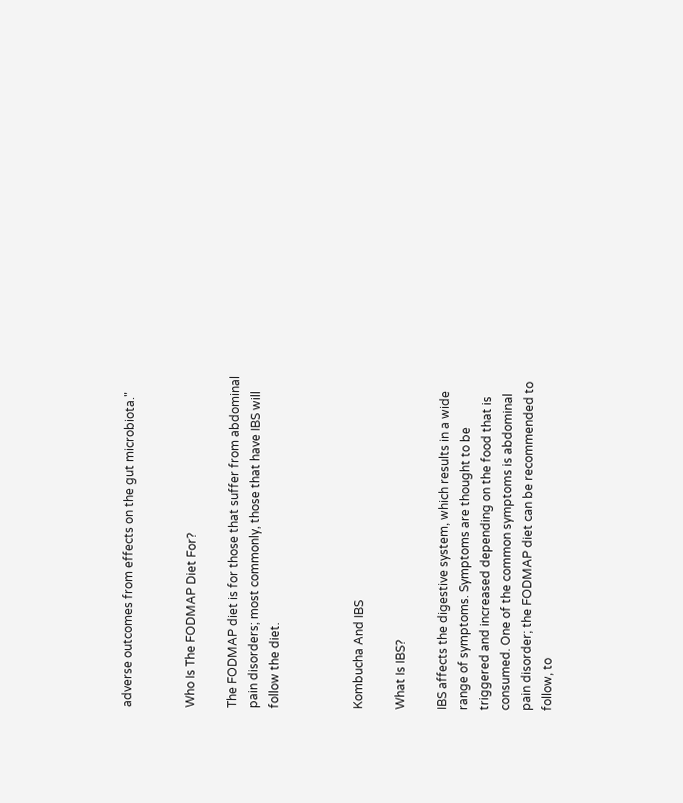adverse outcomes from effects on the gut microbiota."


Who Is The FODMAP Diet For?

The FODMAP diet is for those that suffer from abdominal pain disorders; most commonly, those that have IBS will follow the diet.



Kombucha And IBS

What Is IBS?

IBS affects the digestive system, which results in a wide range of symptoms. Symptoms are thought to be triggered and increased depending on the food that is consumed. One of the common symptoms is abdominal pain disorder; the FODMAP diet can be recommended to follow, to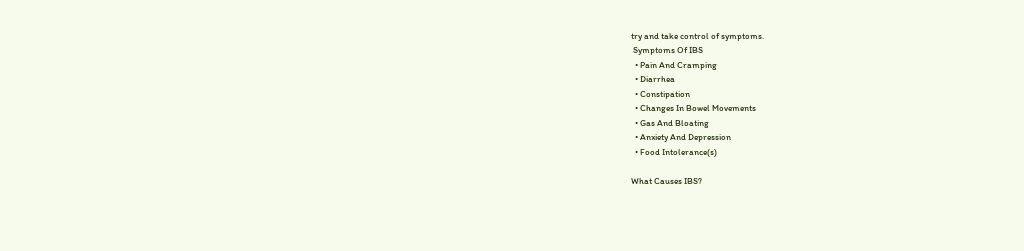try and take control of symptoms.
 Symptoms Of IBS
  • Pain And Cramping
  • Diarrhea
  • Constipation
  • Changes In Bowel Movements
  • Gas And Bloating
  • Anxiety And Depression
  • Food Intolerance(s)

What Causes IBS?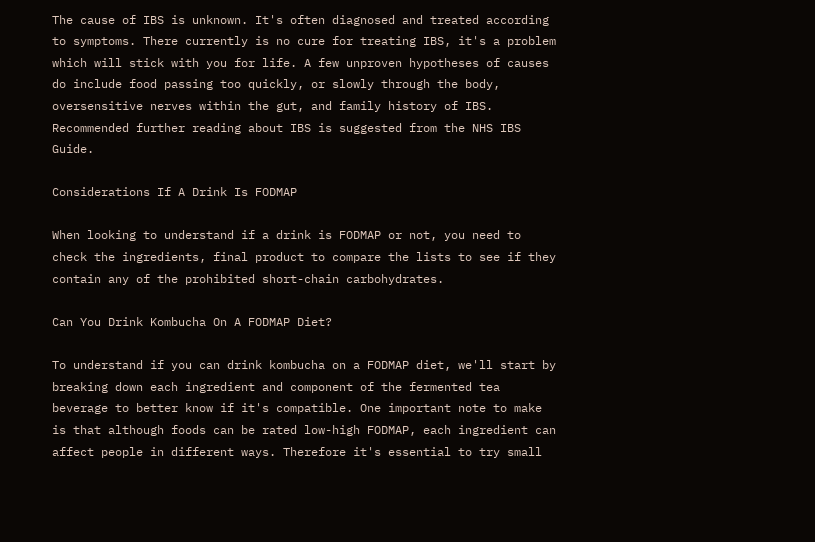The cause of IBS is unknown. It's often diagnosed and treated according to symptoms. There currently is no cure for treating IBS, it's a problem which will stick with you for life. A few unproven hypotheses of causes do include food passing too quickly, or slowly through the body, oversensitive nerves within the gut, and family history of IBS.
Recommended further reading about IBS is suggested from the NHS IBS Guide.

Considerations If A Drink Is FODMAP

When looking to understand if a drink is FODMAP or not, you need to check the ingredients, final product to compare the lists to see if they contain any of the prohibited short-chain carbohydrates.

Can You Drink Kombucha On A FODMAP Diet?

To understand if you can drink kombucha on a FODMAP diet, we'll start by breaking down each ingredient and component of the fermented tea beverage to better know if it's compatible. One important note to make is that although foods can be rated low-high FODMAP, each ingredient can affect people in different ways. Therefore it's essential to try small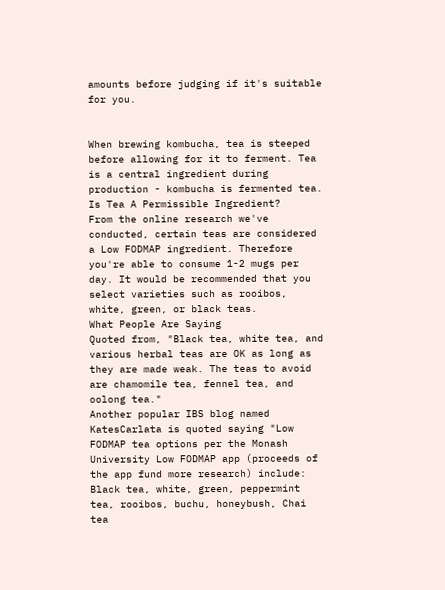amounts before judging if it's suitable for you.


When brewing kombucha, tea is steeped before allowing for it to ferment. Tea is a central ingredient during production - kombucha is fermented tea.
Is Tea A Permissible Ingredient?
From the online research we've conducted, certain teas are considered a Low FODMAP ingredient. Therefore you're able to consume 1-2 mugs per day. It would be recommended that you select varieties such as rooibos, white, green, or black teas.
What People Are Saying
Quoted from, "Black tea, white tea, and various herbal teas are OK as long as they are made weak. The teas to avoid are chamomile tea, fennel tea, and oolong tea."
Another popular IBS blog named KatesCarlata is quoted saying "Low FODMAP tea options per the Monash University Low FODMAP app (proceeds of the app fund more research) include: Black tea, white, green, peppermint tea, rooibos, buchu, honeybush, Chai tea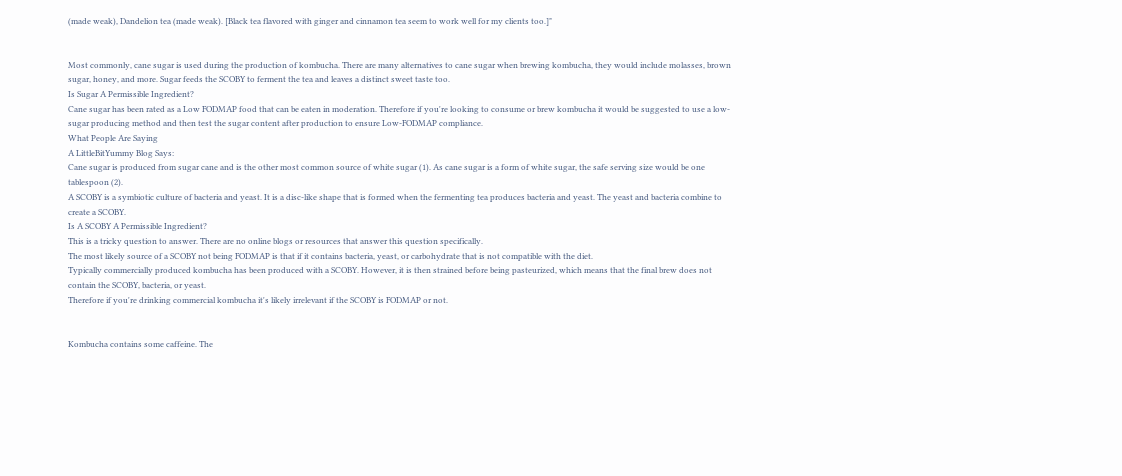(made weak), Dandelion tea (made weak). [Black tea flavored with ginger and cinnamon tea seem to work well for my clients too.]"


Most commonly, cane sugar is used during the production of kombucha. There are many alternatives to cane sugar when brewing kombucha, they would include molasses, brown sugar, honey, and more. Sugar feeds the SCOBY to ferment the tea and leaves a distinct sweet taste too.
Is Sugar A Permissible Ingredient?
Cane sugar has been rated as a Low FODMAP food that can be eaten in moderation. Therefore if you're looking to consume or brew kombucha it would be suggested to use a low-sugar producing method and then test the sugar content after production to ensure Low-FODMAP compliance.
What People Are Saying
A LittleBitYummy Blog Says:
Cane sugar is produced from sugar cane and is the other most common source of white sugar (1). As cane sugar is a form of white sugar, the safe serving size would be one tablespoon (2).
A SCOBY is a symbiotic culture of bacteria and yeast. It is a disc-like shape that is formed when the fermenting tea produces bacteria and yeast. The yeast and bacteria combine to create a SCOBY.
Is A SCOBY A Permissible Ingredient?
This is a tricky question to answer. There are no online blogs or resources that answer this question specifically.
The most likely source of a SCOBY not being FODMAP is that if it contains bacteria, yeast, or carbohydrate that is not compatible with the diet.
Typically commercially produced kombucha has been produced with a SCOBY. However, it is then strained before being pasteurized, which means that the final brew does not contain the SCOBY, bacteria, or yeast.
Therefore if you're drinking commercial kombucha it's likely irrelevant if the SCOBY is FODMAP or not.


Kombucha contains some caffeine. The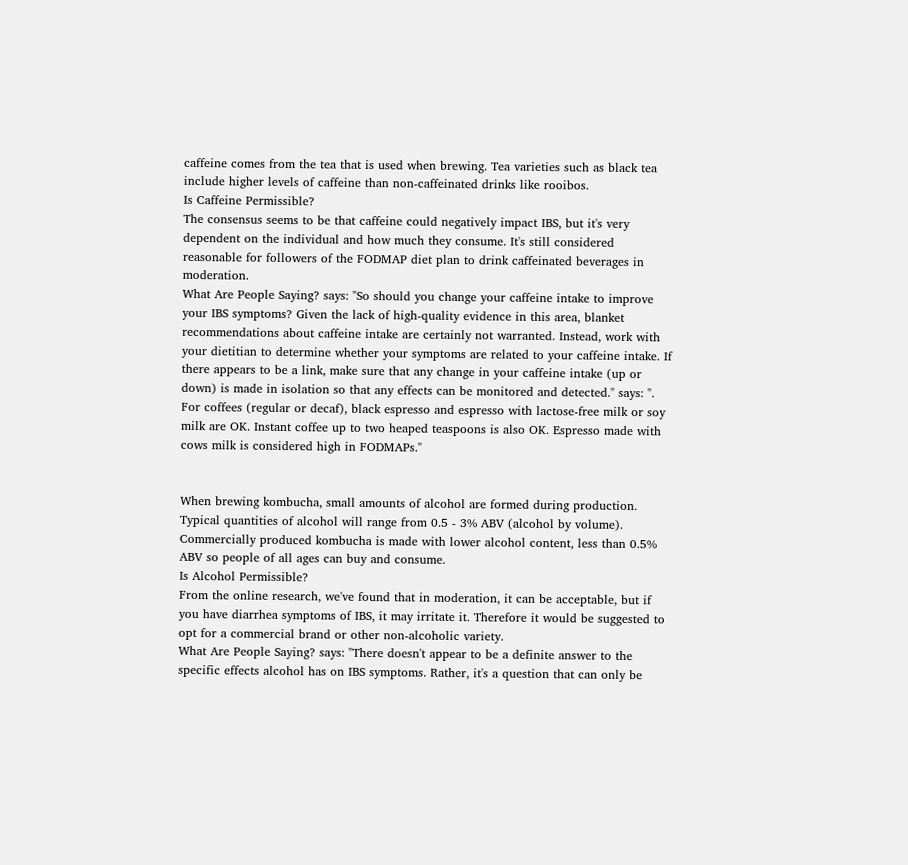caffeine comes from the tea that is used when brewing. Tea varieties such as black tea include higher levels of caffeine than non-caffeinated drinks like rooibos.
Is Caffeine Permissible?
The consensus seems to be that caffeine could negatively impact IBS, but it's very dependent on the individual and how much they consume. It's still considered reasonable for followers of the FODMAP diet plan to drink caffeinated beverages in moderation.
What Are People Saying? says: "So should you change your caffeine intake to improve your IBS symptoms? Given the lack of high-quality evidence in this area, blanket recommendations about caffeine intake are certainly not warranted. Instead, work with your dietitian to determine whether your symptoms are related to your caffeine intake. If there appears to be a link, make sure that any change in your caffeine intake (up or down) is made in isolation so that any effects can be monitored and detected." says: ". For coffees (regular or decaf), black espresso and espresso with lactose-free milk or soy milk are OK. Instant coffee up to two heaped teaspoons is also OK. Espresso made with cows milk is considered high in FODMAPs."


When brewing kombucha, small amounts of alcohol are formed during production. Typical quantities of alcohol will range from 0.5 - 3% ABV (alcohol by volume). Commercially produced kombucha is made with lower alcohol content, less than 0.5% ABV so people of all ages can buy and consume.
Is Alcohol Permissible?
From the online research, we've found that in moderation, it can be acceptable, but if you have diarrhea symptoms of IBS, it may irritate it. Therefore it would be suggested to opt for a commercial brand or other non-alcoholic variety.
What Are People Saying? says: "There doesn't appear to be a definite answer to the specific effects alcohol has on IBS symptoms. Rather, it's a question that can only be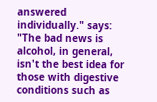answered individually." says: "The bad news is alcohol, in general, isn't the best idea for those with digestive conditions such as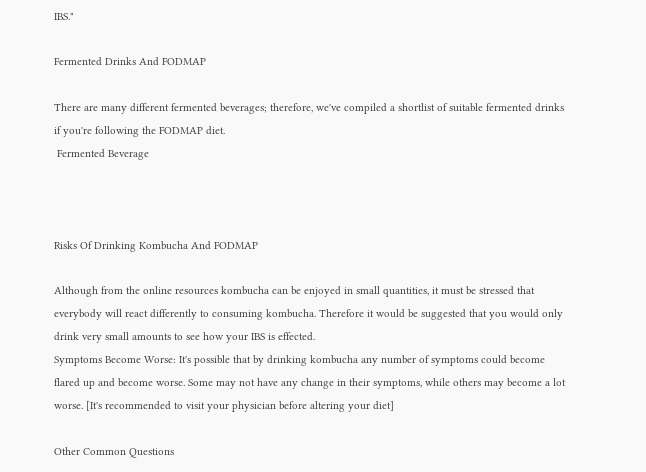IBS."

Fermented Drinks And FODMAP

There are many different fermented beverages; therefore, we've compiled a shortlist of suitable fermented drinks if you're following the FODMAP diet.
 Fermented Beverage



Risks Of Drinking Kombucha And FODMAP

Although from the online resources kombucha can be enjoyed in small quantities, it must be stressed that everybody will react differently to consuming kombucha. Therefore it would be suggested that you would only drink very small amounts to see how your IBS is effected.
Symptoms Become Worse: It's possible that by drinking kombucha any number of symptoms could become flared up and become worse. Some may not have any change in their symptoms, while others may become a lot worse. [It's recommended to visit your physician before altering your diet]

Other Common Questions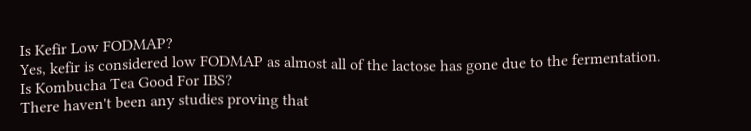Is Kefir Low FODMAP?
Yes, kefir is considered low FODMAP as almost all of the lactose has gone due to the fermentation.
Is Kombucha Tea Good For IBS?
There haven't been any studies proving that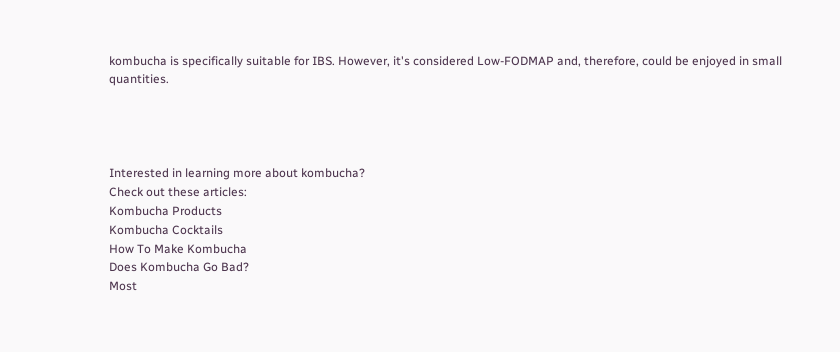kombucha is specifically suitable for IBS. However, it's considered Low-FODMAP and, therefore, could be enjoyed in small quantities.




Interested in learning more about kombucha?
Check out these articles:
Kombucha Products
Kombucha Cocktails
How To Make Kombucha
Does Kombucha Go Bad?
Most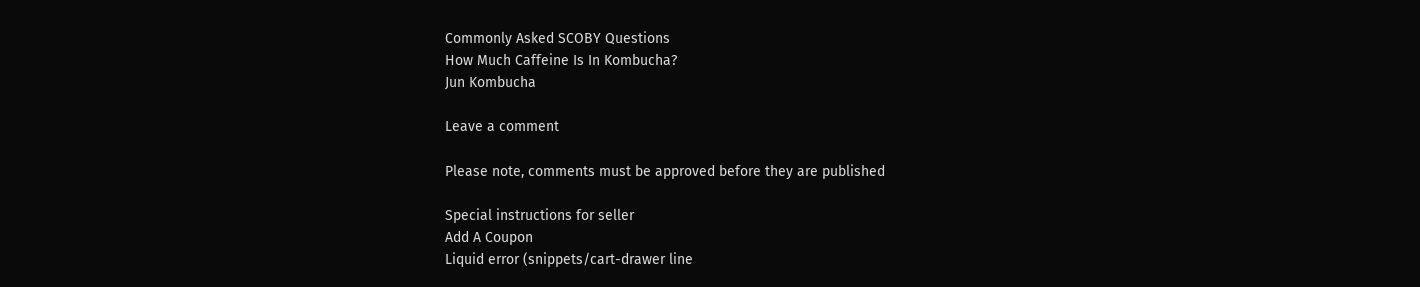Commonly Asked SCOBY Questions
How Much Caffeine Is In Kombucha?
Jun Kombucha

Leave a comment

Please note, comments must be approved before they are published

Special instructions for seller
Add A Coupon
Liquid error (snippets/cart-drawer line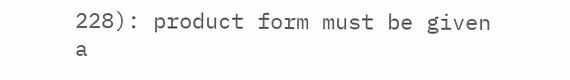228): product form must be given a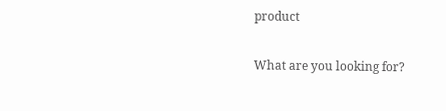product

What are you looking for?